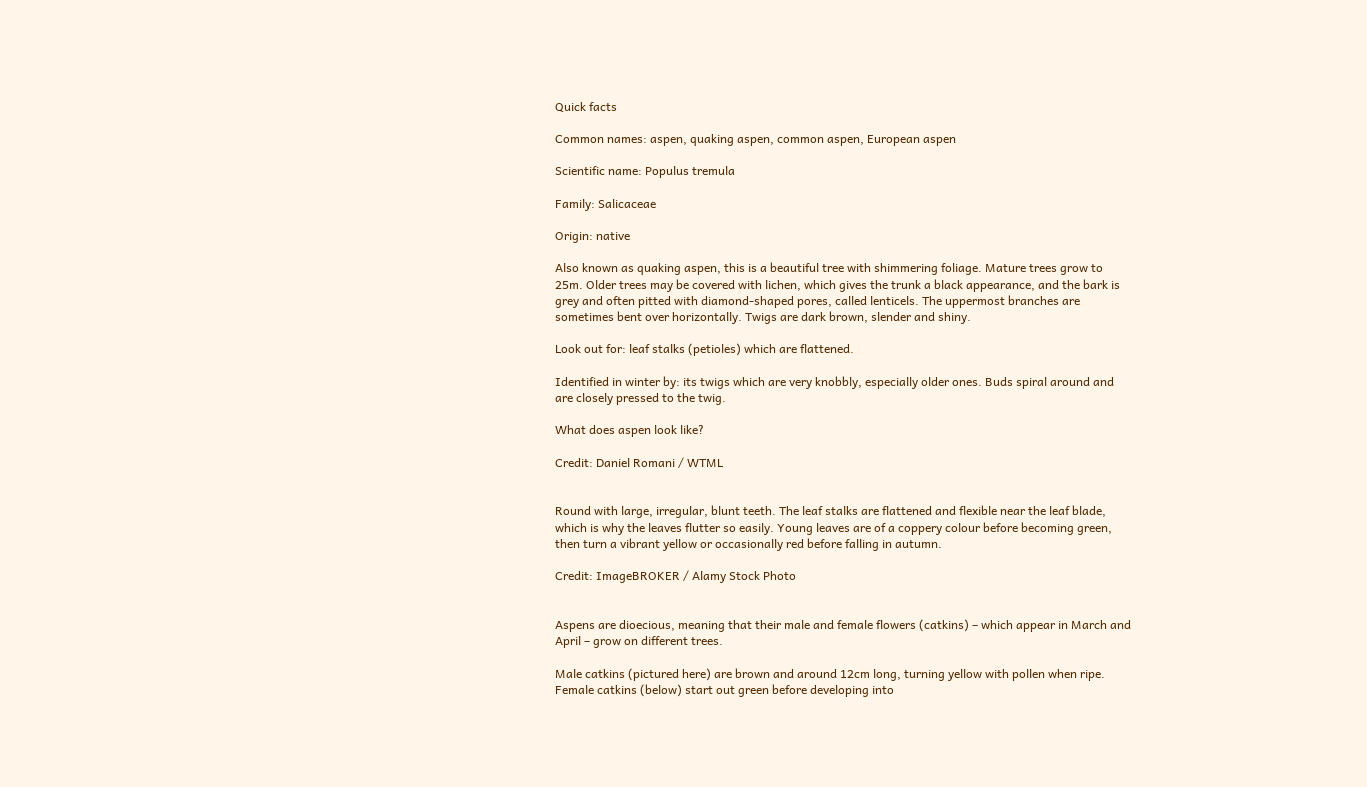Quick facts

Common names: aspen, quaking aspen, common aspen, European aspen

Scientific name: Populus tremula

Family: Salicaceae

Origin: native

Also known as quaking aspen, this is a beautiful tree with shimmering foliage. Mature trees grow to 25m. Older trees may be covered with lichen, which gives the trunk a black appearance, and the bark is grey and often pitted with diamond-shaped pores, called lenticels. The uppermost branches are sometimes bent over horizontally. Twigs are dark brown, slender and shiny.

Look out for: leaf stalks (petioles) which are flattened.

Identified in winter by: its twigs which are very knobbly, especially older ones. Buds spiral around and are closely pressed to the twig.

What does aspen look like?

Credit: Daniel Romani / WTML


Round with large, irregular, blunt teeth. The leaf stalks are flattened and flexible near the leaf blade, which is why the leaves flutter so easily. Young leaves are of a coppery colour before becoming green, then turn a vibrant yellow or occasionally red before falling in autumn.

Credit: ImageBROKER / Alamy Stock Photo


Aspens are dioecious, meaning that their male and female flowers (catkins) – which appear in March and April – grow on different trees.

Male catkins (pictured here) are brown and around 12cm long, turning yellow with pollen when ripe. Female catkins (below) start out green before developing into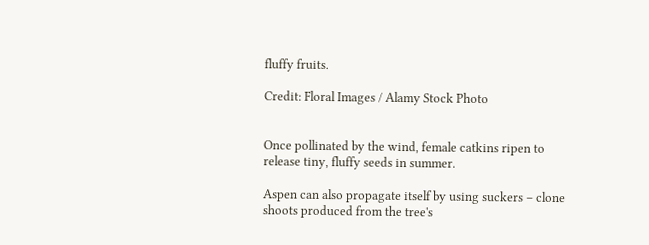fluffy fruits.

Credit: Floral Images / Alamy Stock Photo


Once pollinated by the wind, female catkins ripen to release tiny, fluffy seeds in summer.

Aspen can also propagate itself by using suckers – clone shoots produced from the tree's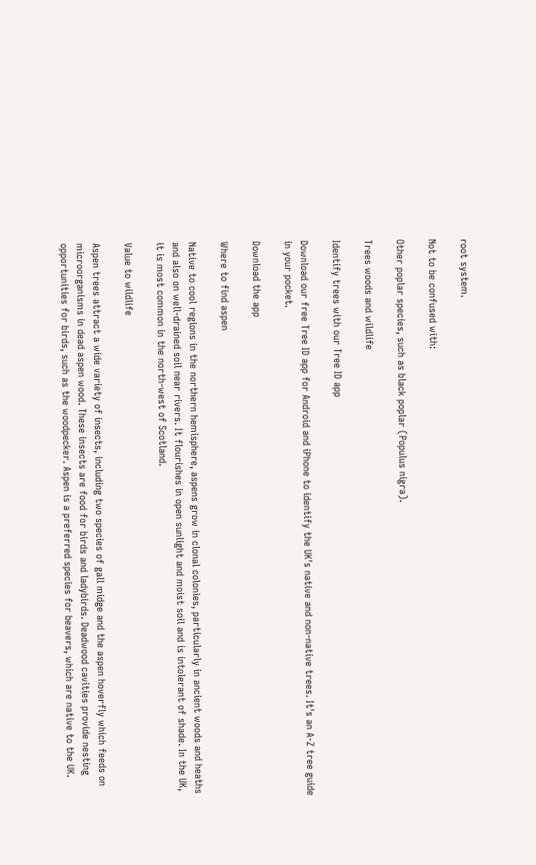root system.

Not to be confused with:

Other poplar species, such as black poplar (Populus nigra).

Trees woods and wildlife

Identify trees with our Tree ID app

Download our free Tree ID app for Android and iPhone to identify the UK's native and non-native trees. It's an A-Z tree guide in your pocket.

Download the app

Where to find aspen

Native to cool regions in the northern hemisphere, aspens grow in clonal colonies, particularly in ancient woods and heaths and also on well-drained soil near rivers. It flourishes in open sunlight and moist soil and is intolerant of shade. In the UK, it is most common in the north-west of Scotland.

Value to wildlife

Aspen trees attract a wide variety of insects, including two species of gall midge and the aspen hoverfly which feeds on microorganisms in dead aspen wood. These insects are food for birds and ladybirds. Deadwood cavities provide nesting opportunities for birds, such as the woodpecker. Aspen is a preferred species for beavers, which are native to the UK.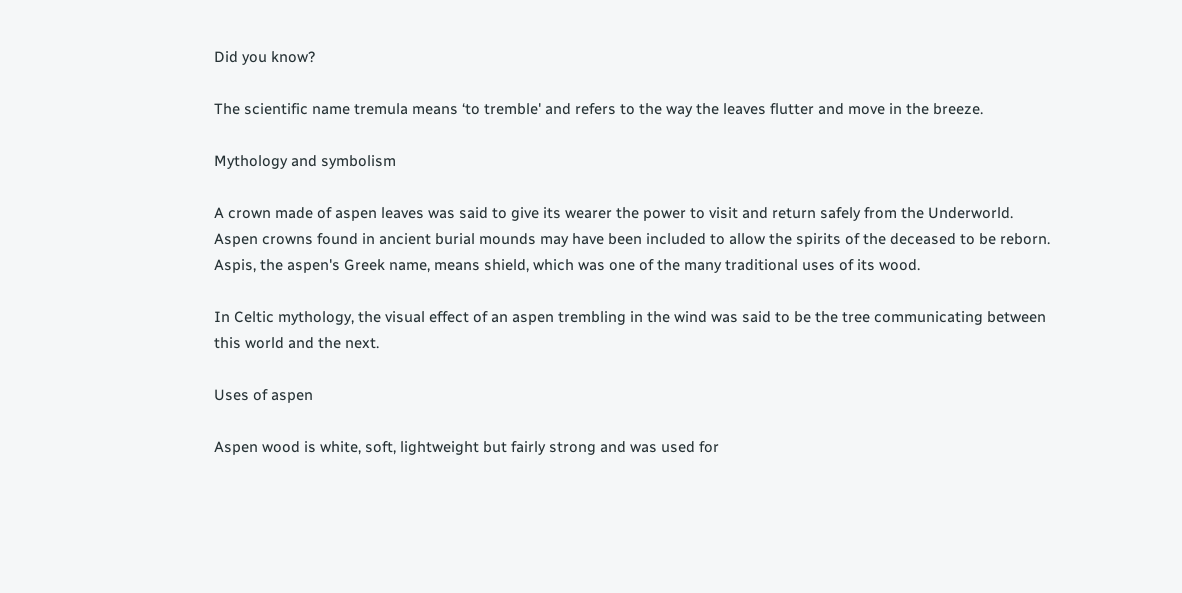Did you know?

The scientific name tremula means ‘to tremble' and refers to the way the leaves flutter and move in the breeze.

Mythology and symbolism

A crown made of aspen leaves was said to give its wearer the power to visit and return safely from the Underworld. Aspen crowns found in ancient burial mounds may have been included to allow the spirits of the deceased to be reborn. Aspis, the aspen's Greek name, means shield, which was one of the many traditional uses of its wood.

In Celtic mythology, the visual effect of an aspen trembling in the wind was said to be the tree communicating between this world and the next.

Uses of aspen

Aspen wood is white, soft, lightweight but fairly strong and was used for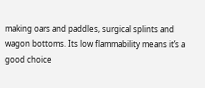making oars and paddles, surgical splints and wagon bottoms. Its low flammability means it’s a good choice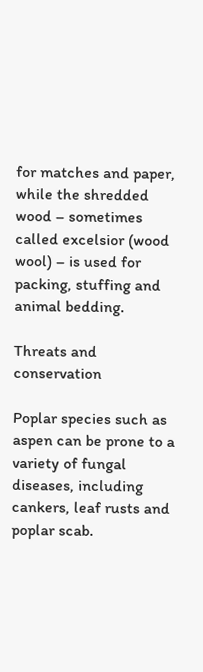for matches and paper, while the shredded wood – sometimes called excelsior (wood wool) – is used for packing, stuffing and animal bedding.

Threats and conservation

Poplar species such as aspen can be prone to a variety of fungal diseases, including cankers, leaf rusts and poplar scab.